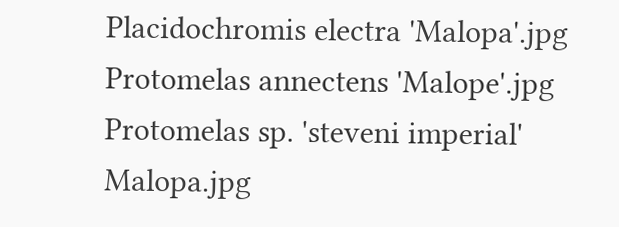Placidochromis electra 'Malopa'.jpg Protomelas annectens 'Malope'.jpg Protomelas sp. 'steveni imperial' Malopa.jpg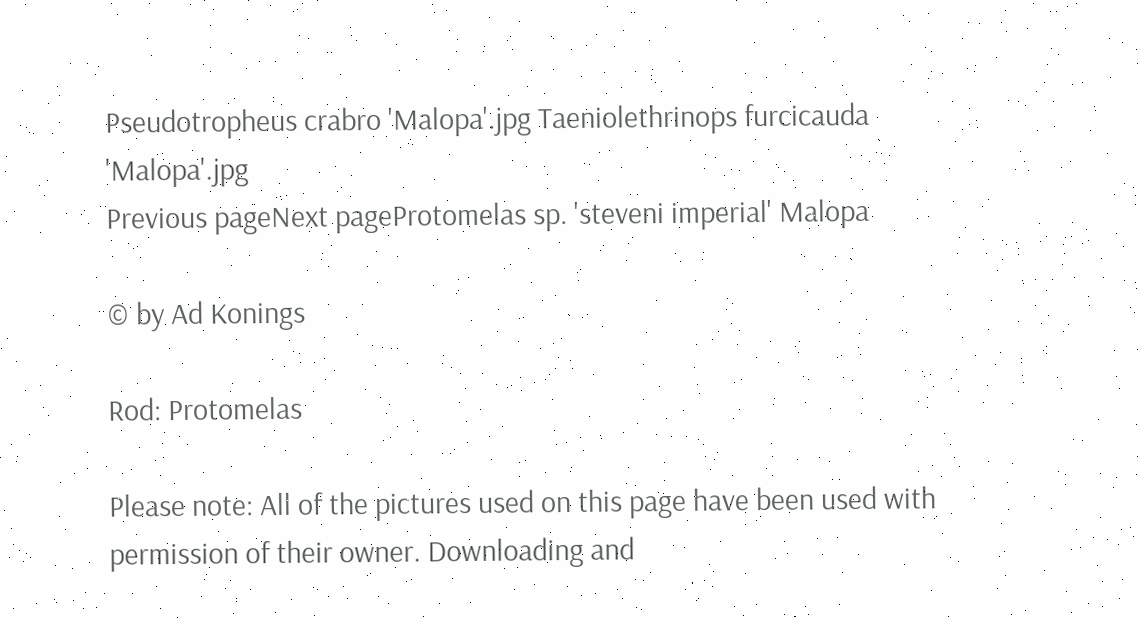Pseudotropheus crabro 'Malopa'.jpg Taeniolethrinops furcicauda 'Malopa'.jpg
Previous pageNext pageProtomelas sp. 'steveni imperial' Malopa

© by Ad Konings

Rod: Protomelas

Please note: All of the pictures used on this page have been used with permission of their owner. Downloading and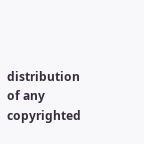distribution of any copyrighted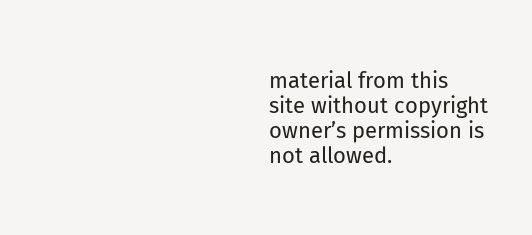material from this site without copyright owner’s permission is not allowed.